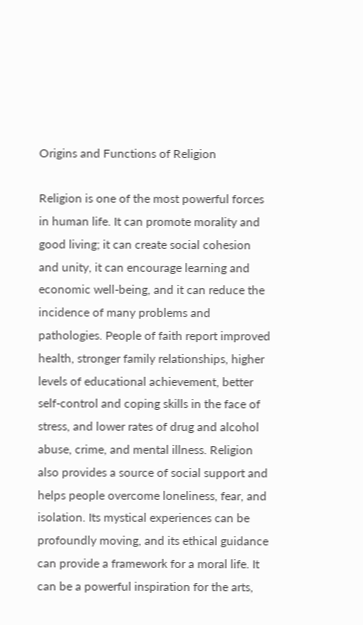Origins and Functions of Religion

Religion is one of the most powerful forces in human life. It can promote morality and good living; it can create social cohesion and unity, it can encourage learning and economic well-being, and it can reduce the incidence of many problems and pathologies. People of faith report improved health, stronger family relationships, higher levels of educational achievement, better self-control and coping skills in the face of stress, and lower rates of drug and alcohol abuse, crime, and mental illness. Religion also provides a source of social support and helps people overcome loneliness, fear, and isolation. Its mystical experiences can be profoundly moving, and its ethical guidance can provide a framework for a moral life. It can be a powerful inspiration for the arts,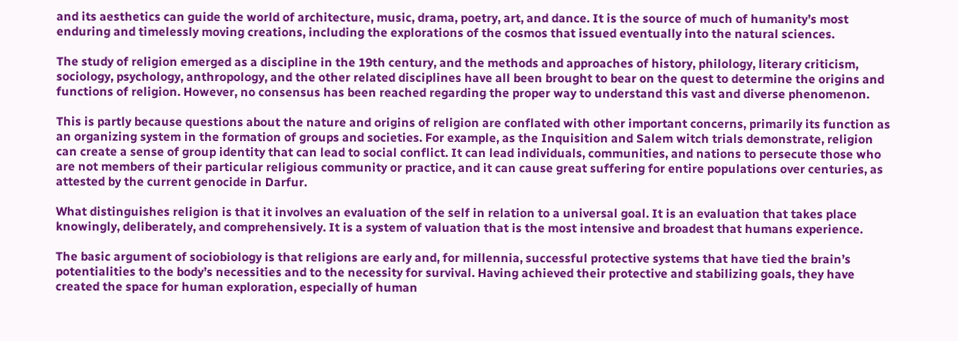and its aesthetics can guide the world of architecture, music, drama, poetry, art, and dance. It is the source of much of humanity’s most enduring and timelessly moving creations, including the explorations of the cosmos that issued eventually into the natural sciences.

The study of religion emerged as a discipline in the 19th century, and the methods and approaches of history, philology, literary criticism, sociology, psychology, anthropology, and the other related disciplines have all been brought to bear on the quest to determine the origins and functions of religion. However, no consensus has been reached regarding the proper way to understand this vast and diverse phenomenon.

This is partly because questions about the nature and origins of religion are conflated with other important concerns, primarily its function as an organizing system in the formation of groups and societies. For example, as the Inquisition and Salem witch trials demonstrate, religion can create a sense of group identity that can lead to social conflict. It can lead individuals, communities, and nations to persecute those who are not members of their particular religious community or practice, and it can cause great suffering for entire populations over centuries, as attested by the current genocide in Darfur.

What distinguishes religion is that it involves an evaluation of the self in relation to a universal goal. It is an evaluation that takes place knowingly, deliberately, and comprehensively. It is a system of valuation that is the most intensive and broadest that humans experience.

The basic argument of sociobiology is that religions are early and, for millennia, successful protective systems that have tied the brain’s potentialities to the body’s necessities and to the necessity for survival. Having achieved their protective and stabilizing goals, they have created the space for human exploration, especially of human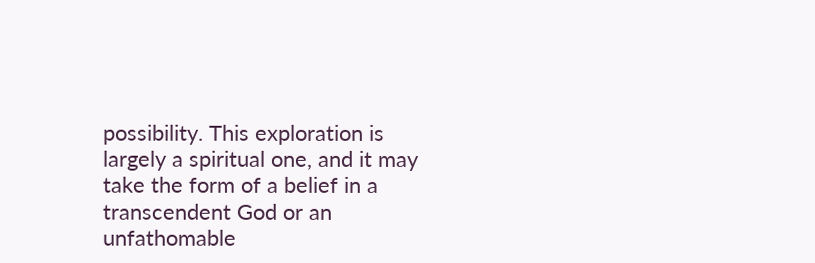possibility. This exploration is largely a spiritual one, and it may take the form of a belief in a transcendent God or an unfathomable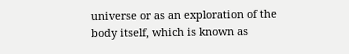universe or as an exploration of the body itself, which is known as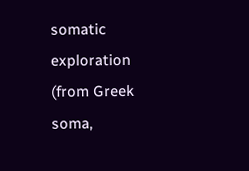somatic exploration (from Greek soma,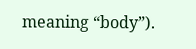meaning “body”).